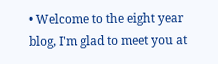• Welcome to the eight year blog, I'm glad to meet you at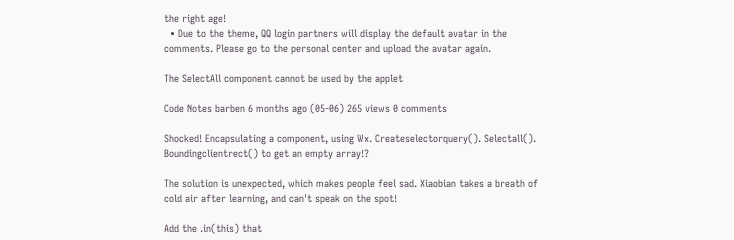the right age!
  • Due to the theme, QQ login partners will display the default avatar in the comments. Please go to the personal center and upload the avatar again.

The SelectAll component cannot be used by the applet

Code Notes barben 6 months ago (05-06) 265 views 0 comments

Shocked! Encapsulating a component, using Wx. Createselectorquery(). Selectall(). Boundingclientrect() to get an empty array!?

The solution is unexpected, which makes people feel sad. Xiaobian takes a breath of cold air after learning, and can't speak on the spot!

Add the .in(this) that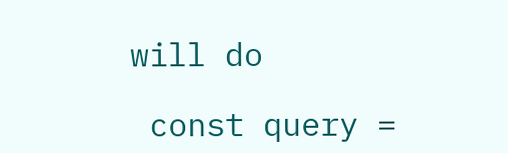will do

 const query =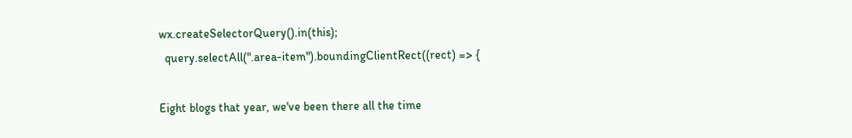wx.createSelectorQuery().in(this);
  query.selectAll(".area-item").boundingClientRect((rect) => {

Eight blogs that year, we've been there all the time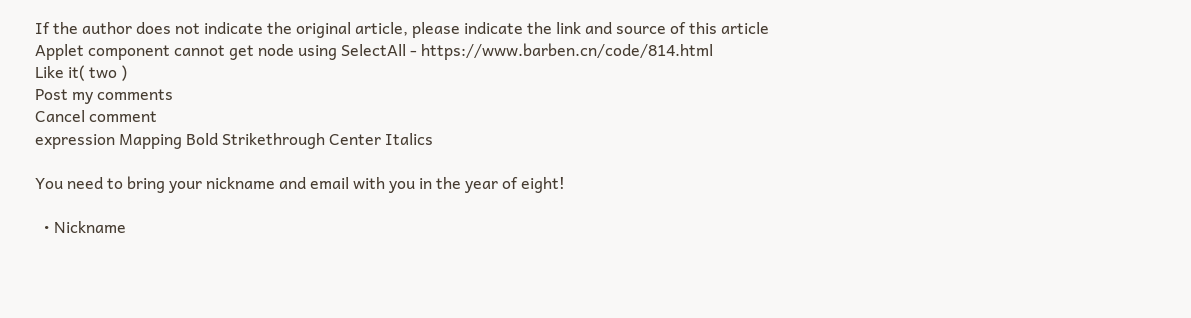If the author does not indicate the original article, please indicate the link and source of this article
Applet component cannot get node using SelectAll - https://www.barben.cn/code/814.html
Like it( two )
Post my comments
Cancel comment
expression Mapping Bold Strikethrough Center Italics

You need to bring your nickname and email with you in the year of eight!

  • Nickname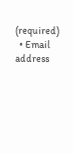(required)
  • Email address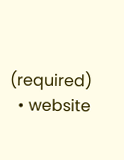(required)
  • website